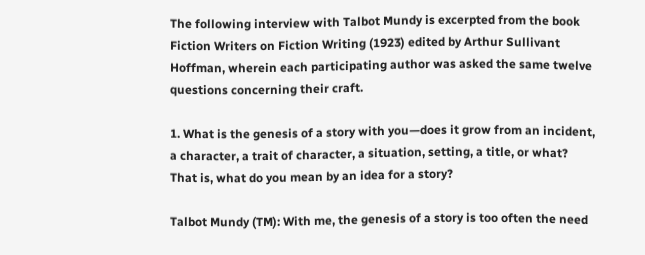The following interview with Talbot Mundy is excerpted from the book Fiction Writers on Fiction Writing (1923) edited by Arthur Sullivant Hoffman, wherein each participating author was asked the same twelve questions concerning their craft.

1. What is the genesis of a story with you—does it grow from an incident, a character, a trait of character, a situation, setting, a title, or what? That is, what do you mean by an idea for a story?

Talbot Mundy (TM): With me, the genesis of a story is too often the need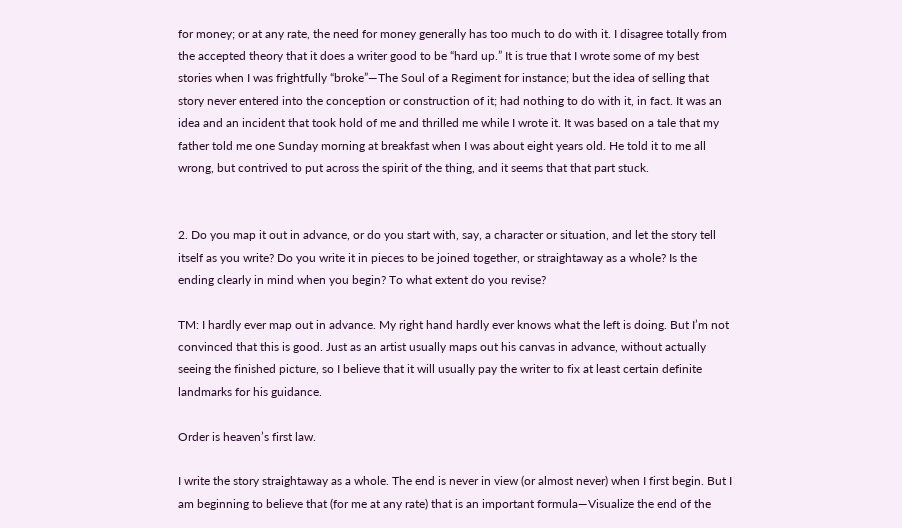for money; or at any rate, the need for money generally has too much to do with it. I disagree totally from the accepted theory that it does a writer good to be “hard up.” It is true that I wrote some of my best stories when I was frightfully “broke”—The Soul of a Regiment for instance; but the idea of selling that story never entered into the conception or construction of it; had nothing to do with it, in fact. It was an idea and an incident that took hold of me and thrilled me while I wrote it. It was based on a tale that my father told me one Sunday morning at breakfast when I was about eight years old. He told it to me all wrong, but contrived to put across the spirit of the thing, and it seems that that part stuck.


2. Do you map it out in advance, or do you start with, say, a character or situation, and let the story tell itself as you write? Do you write it in pieces to be joined together, or straightaway as a whole? Is the ending clearly in mind when you begin? To what extent do you revise?

TM: I hardly ever map out in advance. My right hand hardly ever knows what the left is doing. But I’m not convinced that this is good. Just as an artist usually maps out his canvas in advance, without actually seeing the finished picture, so I believe that it will usually pay the writer to fix at least certain definite landmarks for his guidance.

Order is heaven’s first law.

I write the story straightaway as a whole. The end is never in view (or almost never) when I first begin. But I am beginning to believe that (for me at any rate) that is an important formula—Visualize the end of the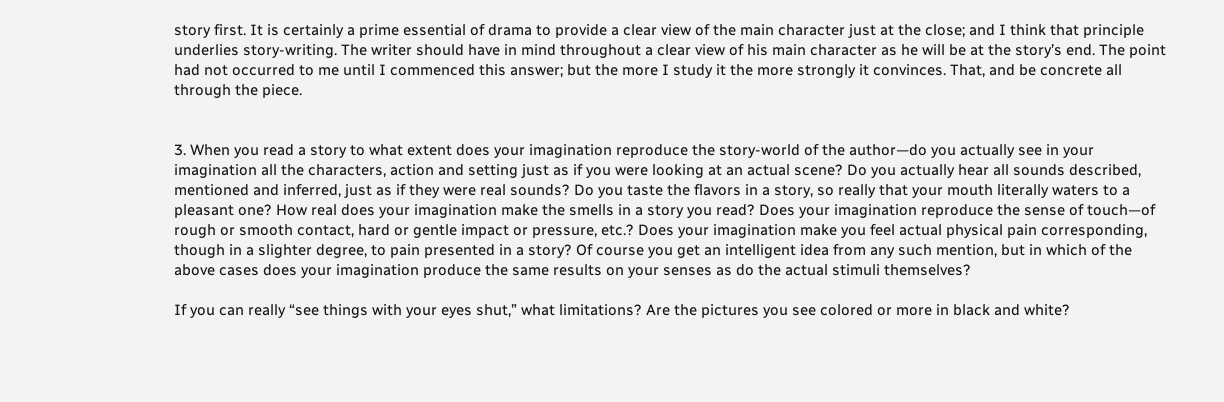story first. It is certainly a prime essential of drama to provide a clear view of the main character just at the close; and I think that principle underlies story-writing. The writer should have in mind throughout a clear view of his main character as he will be at the story’s end. The point had not occurred to me until I commenced this answer; but the more I study it the more strongly it convinces. That, and be concrete all through the piece.


3. When you read a story to what extent does your imagination reproduce the story-world of the author—do you actually see in your imagination all the characters, action and setting just as if you were looking at an actual scene? Do you actually hear all sounds described, mentioned and inferred, just as if they were real sounds? Do you taste the flavors in a story, so really that your mouth literally waters to a pleasant one? How real does your imagination make the smells in a story you read? Does your imagination reproduce the sense of touch—of rough or smooth contact, hard or gentle impact or pressure, etc.? Does your imagination make you feel actual physical pain corresponding, though in a slighter degree, to pain presented in a story? Of course you get an intelligent idea from any such mention, but in which of the above cases does your imagination produce the same results on your senses as do the actual stimuli themselves?

If you can really “see things with your eyes shut,” what limitations? Are the pictures you see colored or more in black and white?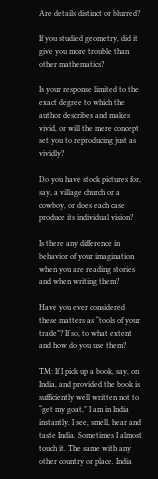Are details distinct or blurred?

If you studied geometry, did it give you more trouble than other mathematics?

Is your response limited to the exact degree to which the author describes and makes vivid, or will the mere concept set you to reproducing just as vividly?

Do you have stock pictures for, say, a village church or a cowboy, or does each case produce its individual vision?

Is there any difference in behavior of your imagination when you are reading stories and when writing them?

Have you ever considered these matters as “tools of your trade”? If so, to what extent and how do you use them?

TM: If I pick up a book, say, on India, and provided the book is sufficiently well written not to “get my goat,” I am in India instantly. I see, smell, hear and taste India. Sometimes I almost touch it. The same with any other country or place. India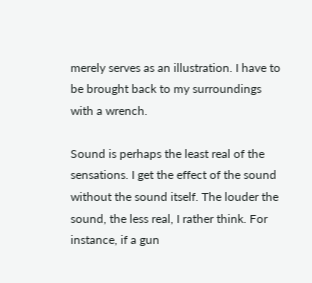merely serves as an illustration. I have to be brought back to my surroundings with a wrench.

Sound is perhaps the least real of the sensations. I get the effect of the sound without the sound itself. The louder the sound, the less real, I rather think. For instance, if a gun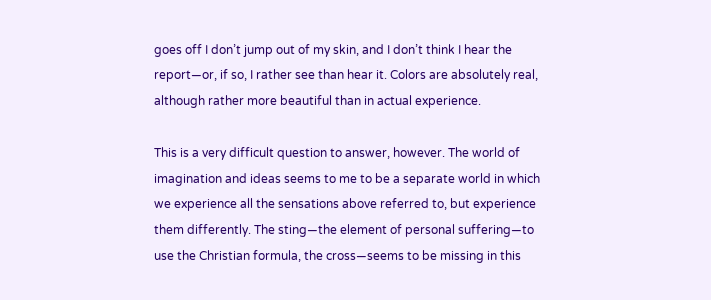goes off I don’t jump out of my skin, and I don’t think I hear the report—or, if so, I rather see than hear it. Colors are absolutely real, although rather more beautiful than in actual experience.

This is a very difficult question to answer, however. The world of imagination and ideas seems to me to be a separate world in which we experience all the sensations above referred to, but experience them differently. The sting—the element of personal suffering—to use the Christian formula, the cross—seems to be missing in this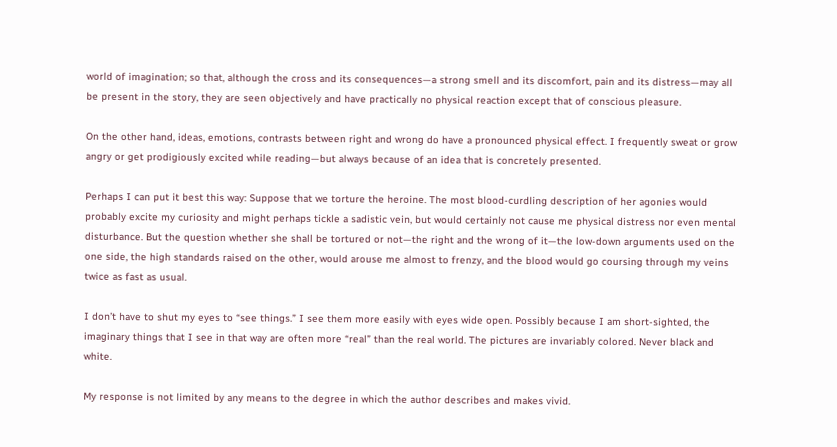world of imagination; so that, although the cross and its consequences—a strong smell and its discomfort, pain and its distress—may all be present in the story, they are seen objectively and have practically no physical reaction except that of conscious pleasure.

On the other hand, ideas, emotions, contrasts between right and wrong do have a pronounced physical effect. I frequently sweat or grow angry or get prodigiously excited while reading—but always because of an idea that is concretely presented.

Perhaps I can put it best this way: Suppose that we torture the heroine. The most blood-curdling description of her agonies would probably excite my curiosity and might perhaps tickle a sadistic vein, but would certainly not cause me physical distress nor even mental disturbance. But the question whether she shall be tortured or not—the right and the wrong of it—the low-down arguments used on the one side, the high standards raised on the other, would arouse me almost to frenzy, and the blood would go coursing through my veins twice as fast as usual.

I don’t have to shut my eyes to “see things.” I see them more easily with eyes wide open. Possibly because I am short-sighted, the imaginary things that I see in that way are often more “real” than the real world. The pictures are invariably colored. Never black and white.

My response is not limited by any means to the degree in which the author describes and makes vivid.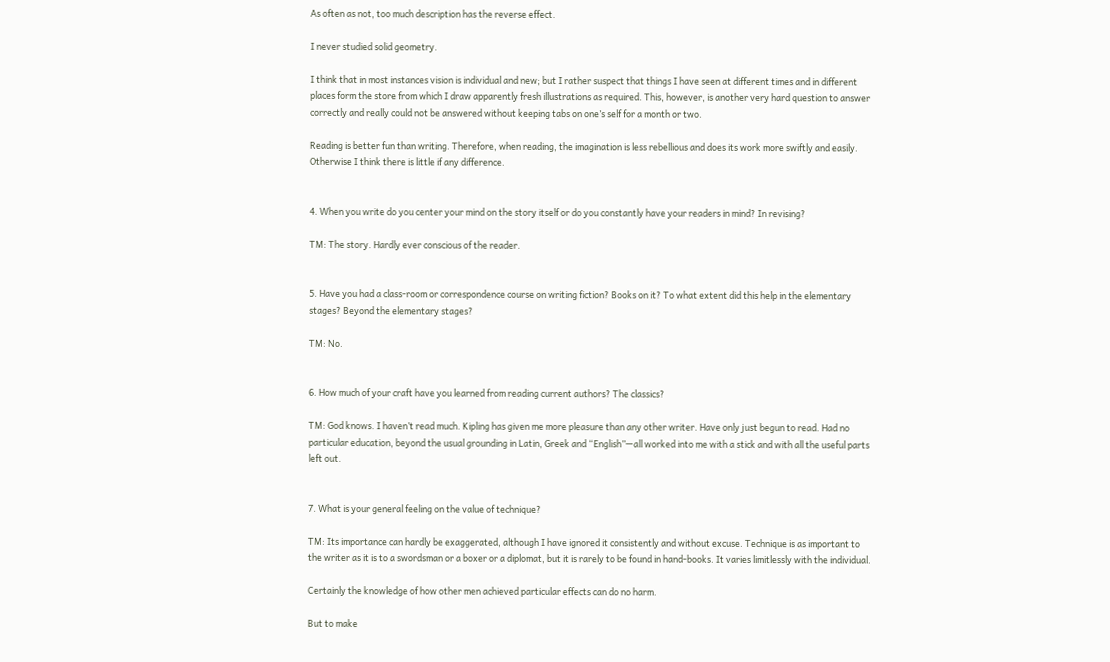As often as not, too much description has the reverse effect.

I never studied solid geometry.

I think that in most instances vision is individual and new; but I rather suspect that things I have seen at different times and in different places form the store from which I draw apparently fresh illustrations as required. This, however, is another very hard question to answer correctly and really could not be answered without keeping tabs on one’s self for a month or two.

Reading is better fun than writing. Therefore, when reading, the imagination is less rebellious and does its work more swiftly and easily. Otherwise I think there is little if any difference.


4. When you write do you center your mind on the story itself or do you constantly have your readers in mind? In revising?

TM: The story. Hardly ever conscious of the reader.


5. Have you had a class-room or correspondence course on writing fiction? Books on it? To what extent did this help in the elementary stages? Beyond the elementary stages?

TM: No.


6. How much of your craft have you learned from reading current authors? The classics?

TM: God knows. I haven’t read much. Kipling has given me more pleasure than any other writer. Have only just begun to read. Had no particular education, beyond the usual grounding in Latin, Greek and “English”—all worked into me with a stick and with all the useful parts left out.


7. What is your general feeling on the value of technique?

TM: Its importance can hardly be exaggerated, although I have ignored it consistently and without excuse. Technique is as important to the writer as it is to a swordsman or a boxer or a diplomat, but it is rarely to be found in hand-books. It varies limitlessly with the individual.

Certainly the knowledge of how other men achieved particular effects can do no harm.

But to make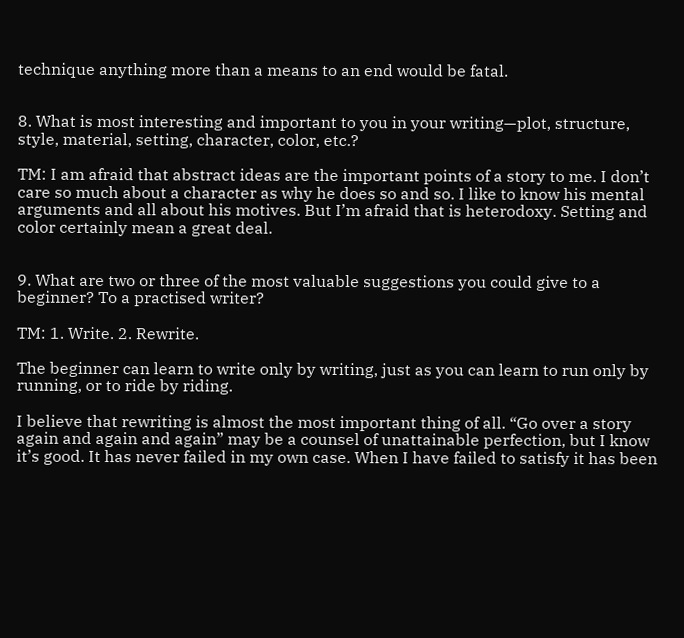technique anything more than a means to an end would be fatal.


8. What is most interesting and important to you in your writing—plot, structure, style, material, setting, character, color, etc.?

TM: I am afraid that abstract ideas are the important points of a story to me. I don’t care so much about a character as why he does so and so. I like to know his mental arguments and all about his motives. But I’m afraid that is heterodoxy. Setting and color certainly mean a great deal.


9. What are two or three of the most valuable suggestions you could give to a beginner? To a practised writer?

TM: 1. Write. 2. Rewrite.

The beginner can learn to write only by writing, just as you can learn to run only by running, or to ride by riding.

I believe that rewriting is almost the most important thing of all. “Go over a story again and again and again” may be a counsel of unattainable perfection, but I know it’s good. It has never failed in my own case. When I have failed to satisfy it has been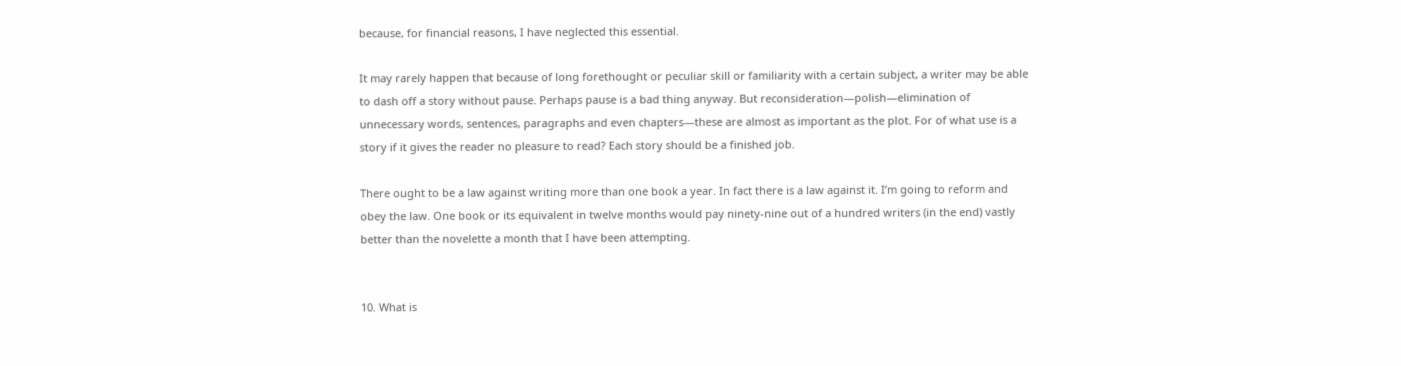because, for financial reasons, I have neglected this essential.

It may rarely happen that because of long forethought or peculiar skill or familiarity with a certain subject, a writer may be able to dash off a story without pause. Perhaps pause is a bad thing anyway. But reconsideration—polish—elimination of unnecessary words, sentences, paragraphs and even chapters—these are almost as important as the plot. For of what use is a story if it gives the reader no pleasure to read? Each story should be a finished job.

There ought to be a law against writing more than one book a year. In fact there is a law against it. I’m going to reform and obey the law. One book or its equivalent in twelve months would pay ninety-nine out of a hundred writers (in the end) vastly better than the novelette a month that I have been attempting.


10. What is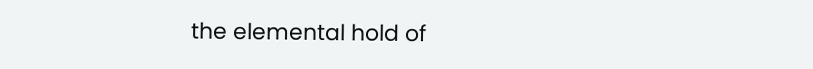the elemental hold of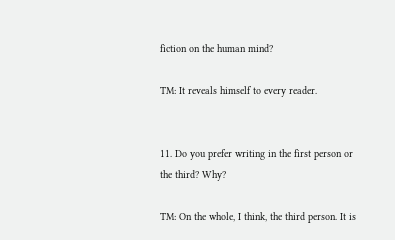fiction on the human mind?

TM: It reveals himself to every reader.


11. Do you prefer writing in the first person or the third? Why?

TM: On the whole, I think, the third person. It is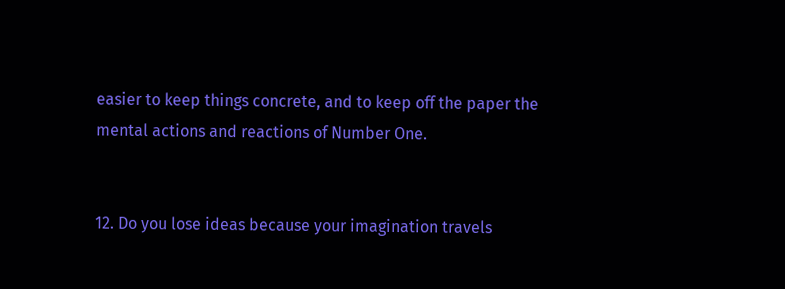easier to keep things concrete, and to keep off the paper the mental actions and reactions of Number One.


12. Do you lose ideas because your imagination travels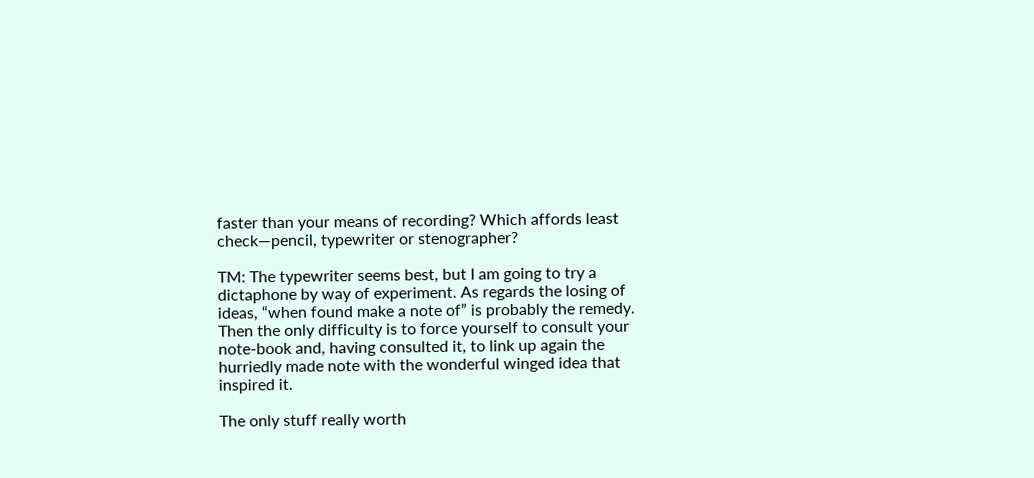faster than your means of recording? Which affords least check—pencil, typewriter or stenographer?

TM: The typewriter seems best, but I am going to try a dictaphone by way of experiment. As regards the losing of ideas, “when found make a note of” is probably the remedy. Then the only difficulty is to force yourself to consult your note-book and, having consulted it, to link up again the hurriedly made note with the wonderful winged idea that inspired it.

The only stuff really worth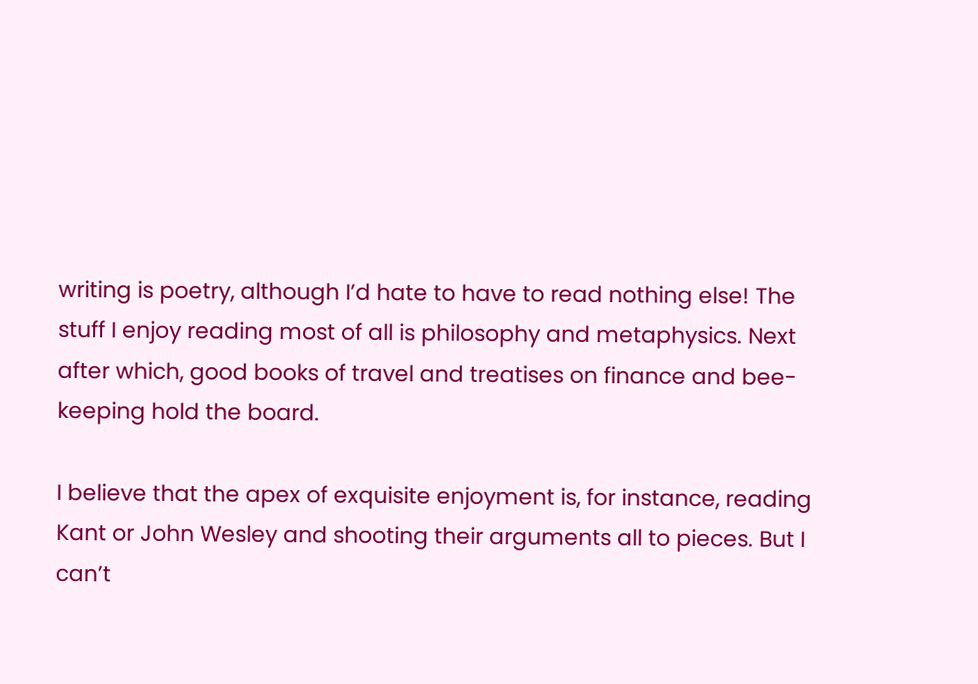writing is poetry, although I’d hate to have to read nothing else! The stuff I enjoy reading most of all is philosophy and metaphysics. Next after which, good books of travel and treatises on finance and bee-keeping hold the board.

I believe that the apex of exquisite enjoyment is, for instance, reading Kant or John Wesley and shooting their arguments all to pieces. But I can’t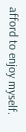afford to enjoy myself.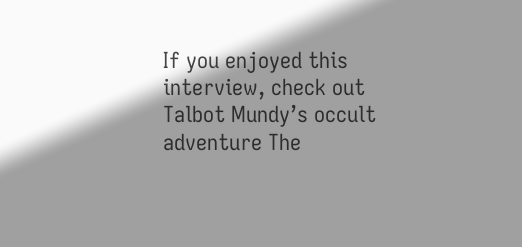If you enjoyed this interview, check out Talbot Mundy’s occult adventure The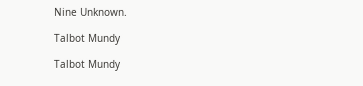Nine Unknown.

Talbot Mundy

Talbot Mundy